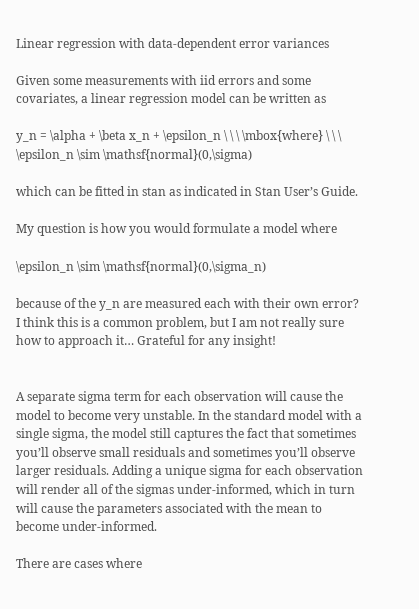Linear regression with data-dependent error variances

Given some measurements with iid errors and some covariates, a linear regression model can be written as

y_n = \alpha + \beta x_n + \epsilon_n \ \ \ \mbox{where} \ \ \ \epsilon_n \sim \mathsf{normal}(0,\sigma)

which can be fitted in stan as indicated in Stan User’s Guide.

My question is how you would formulate a model where

\epsilon_n \sim \mathsf{normal}(0,\sigma_n)

because of the y_n are measured each with their own error? I think this is a common problem, but I am not really sure how to approach it… Grateful for any insight!


A separate sigma term for each observation will cause the model to become very unstable. In the standard model with a single sigma, the model still captures the fact that sometimes you’ll observe small residuals and sometimes you’ll observe larger residuals. Adding a unique sigma for each observation will render all of the sigmas under-informed, which in turn will cause the parameters associated with the mean to become under-informed.

There are cases where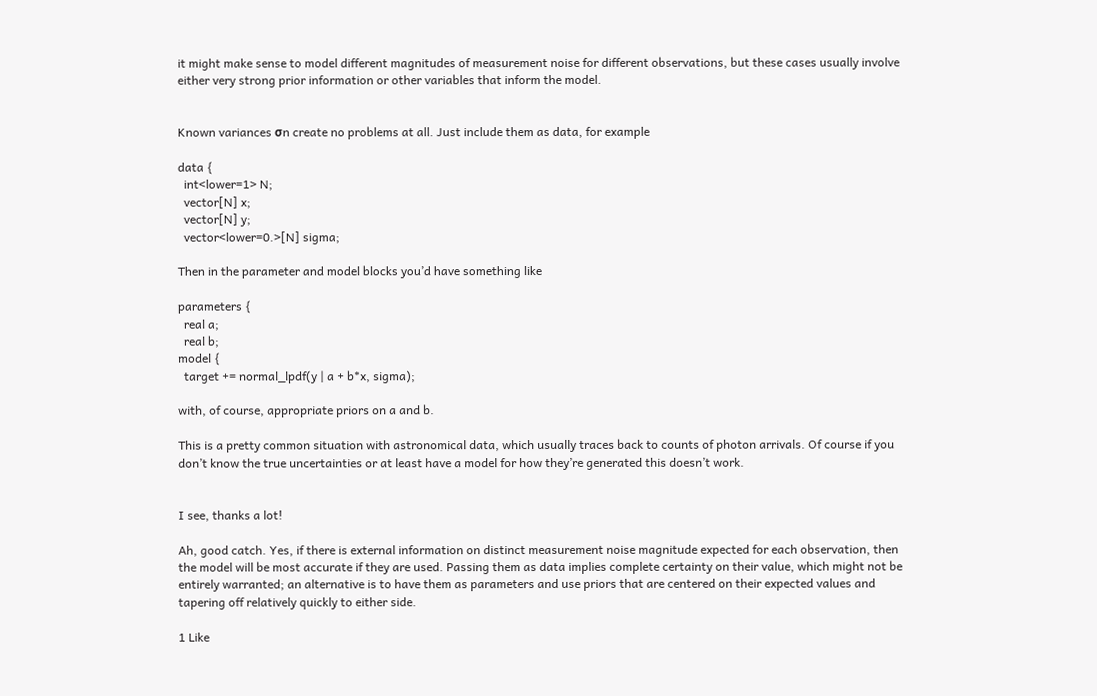it might make sense to model different magnitudes of measurement noise for different observations, but these cases usually involve either very strong prior information or other variables that inform the model.


Known variances σn create no problems at all. Just include them as data, for example

data {
  int<lower=1> N;
  vector[N] x;
  vector[N] y;
  vector<lower=0.>[N] sigma;

Then in the parameter and model blocks you’d have something like

parameters {
  real a;
  real b;
model {
  target += normal_lpdf(y | a + b*x, sigma);

with, of course, appropriate priors on a and b.

This is a pretty common situation with astronomical data, which usually traces back to counts of photon arrivals. Of course if you don’t know the true uncertainties or at least have a model for how they’re generated this doesn’t work.


I see, thanks a lot!

Ah, good catch. Yes, if there is external information on distinct measurement noise magnitude expected for each observation, then the model will be most accurate if they are used. Passing them as data implies complete certainty on their value, which might not be entirely warranted; an alternative is to have them as parameters and use priors that are centered on their expected values and tapering off relatively quickly to either side.

1 Like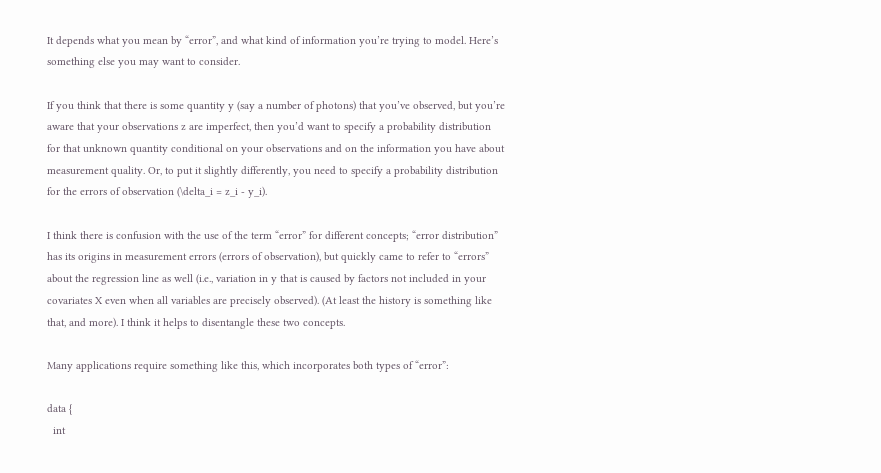It depends what you mean by “error”, and what kind of information you’re trying to model. Here’s something else you may want to consider.

If you think that there is some quantity y (say a number of photons) that you’ve observed, but you’re aware that your observations z are imperfect, then you’d want to specify a probability distribution for that unknown quantity conditional on your observations and on the information you have about measurement quality. Or, to put it slightly differently, you need to specify a probability distribution for the errors of observation (\delta_i = z_i - y_i).

I think there is confusion with the use of the term “error” for different concepts; “error distribution” has its origins in measurement errors (errors of observation), but quickly came to refer to “errors” about the regression line as well (i.e., variation in y that is caused by factors not included in your covariates X even when all variables are precisely observed). (At least the history is something like that, and more). I think it helps to disentangle these two concepts.

Many applications require something like this, which incorporates both types of “error”:

data {
  int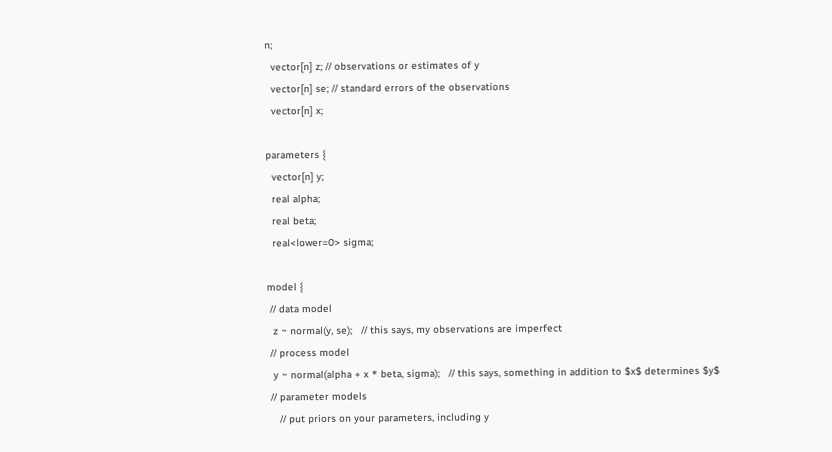n;
  vector[n] z; // observations or estimates of y
  vector[n] se; // standard errors of the observations
  vector[n] x;

parameters {
  vector[n] y;
  real alpha;
  real beta;
  real<lower=0> sigma;

model {
 // data model
  z ~ normal(y, se);   // this says, my observations are imperfect
 // process model
  y ~ normal(alpha + x * beta, sigma);   // this says, something in addition to $x$ determines $y$
 // parameter models
    // put priors on your parameters, including y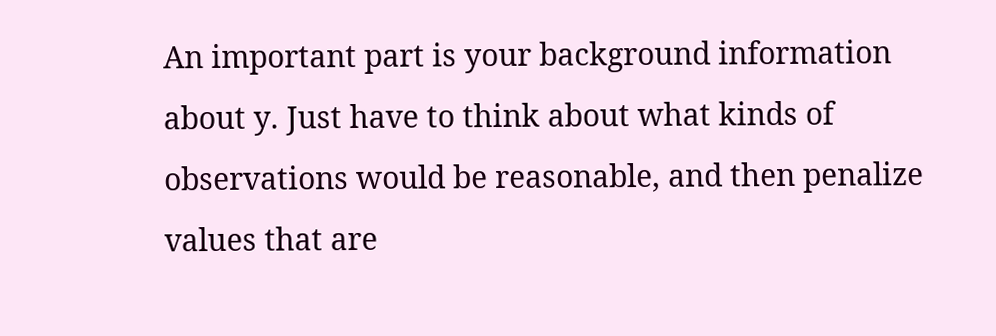An important part is your background information about y. Just have to think about what kinds of observations would be reasonable, and then penalize values that are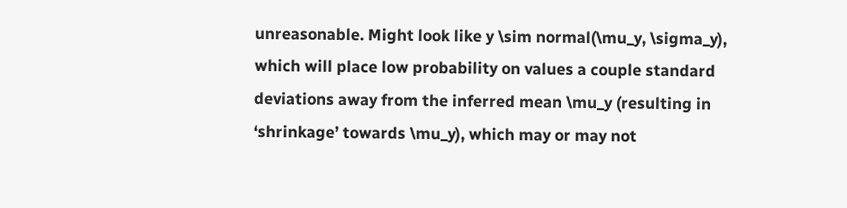unreasonable. Might look like y \sim normal(\mu_y, \sigma_y), which will place low probability on values a couple standard deviations away from the inferred mean \mu_y (resulting in ‘shrinkage’ towards \mu_y), which may or may not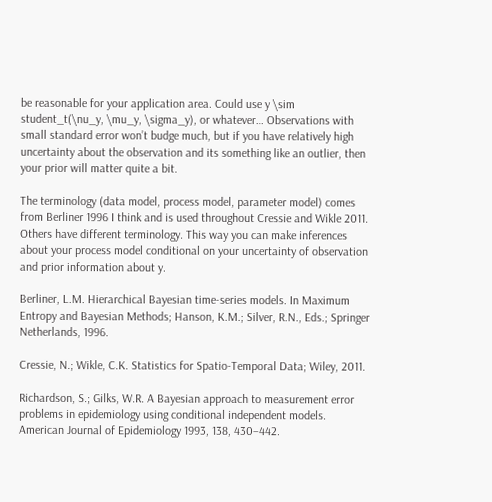be reasonable for your application area. Could use y \sim student_t(\nu_y, \mu_y, \sigma_y), or whatever… Observations with small standard error won’t budge much, but if you have relatively high uncertainty about the observation and its something like an outlier, then your prior will matter quite a bit.

The terminology (data model, process model, parameter model) comes from Berliner 1996 I think and is used throughout Cressie and Wikle 2011. Others have different terminology. This way you can make inferences about your process model conditional on your uncertainty of observation and prior information about y.

Berliner, L.M. Hierarchical Bayesian time-series models. In Maximum Entropy and Bayesian Methods; Hanson, K.M.; Silver, R.N., Eds.; Springer Netherlands, 1996.

Cressie, N.; Wikle, C.K. Statistics for Spatio-Temporal Data; Wiley, 2011.

Richardson, S.; Gilks, W.R. A Bayesian approach to measurement error problems in epidemiology using conditional independent models. American Journal of Epidemiology 1993, 138, 430–442.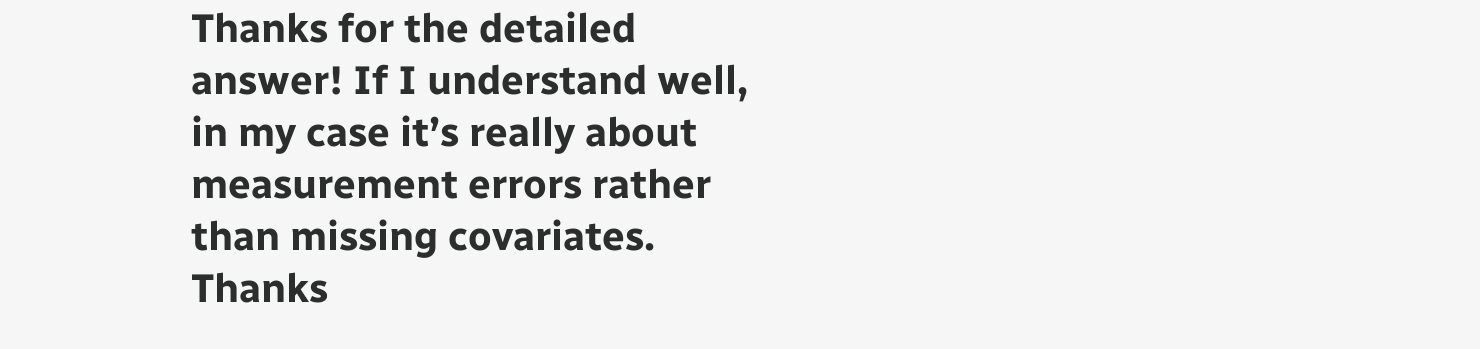Thanks for the detailed answer! If I understand well, in my case it’s really about measurement errors rather than missing covariates. Thanks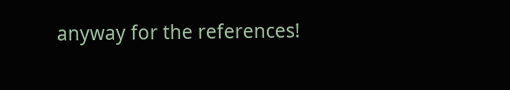anyway for the references!